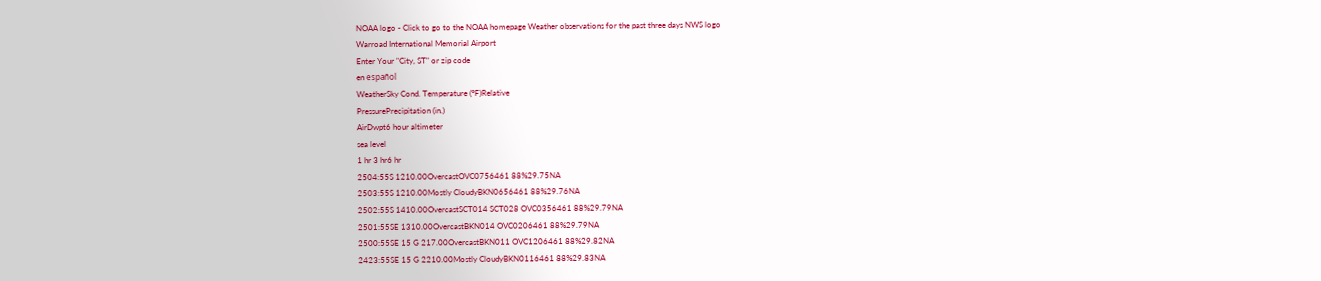NOAA logo - Click to go to the NOAA homepage Weather observations for the past three days NWS logo
Warroad International Memorial Airport
Enter Your "City, ST" or zip code
en español
WeatherSky Cond. Temperature (ºF)Relative
PressurePrecipitation (in.)
AirDwpt6 hour altimeter
sea level
1 hr 3 hr6 hr
2504:55S 1210.00OvercastOVC0756461 88%29.75NA
2503:55S 1210.00Mostly CloudyBKN0656461 88%29.76NA
2502:55S 1410.00OvercastSCT014 SCT028 OVC0356461 88%29.79NA
2501:55SE 1310.00OvercastBKN014 OVC0206461 88%29.79NA
2500:55SE 15 G 217.00OvercastBKN011 OVC1206461 88%29.82NA
2423:55SE 15 G 2210.00Mostly CloudyBKN0116461 88%29.83NA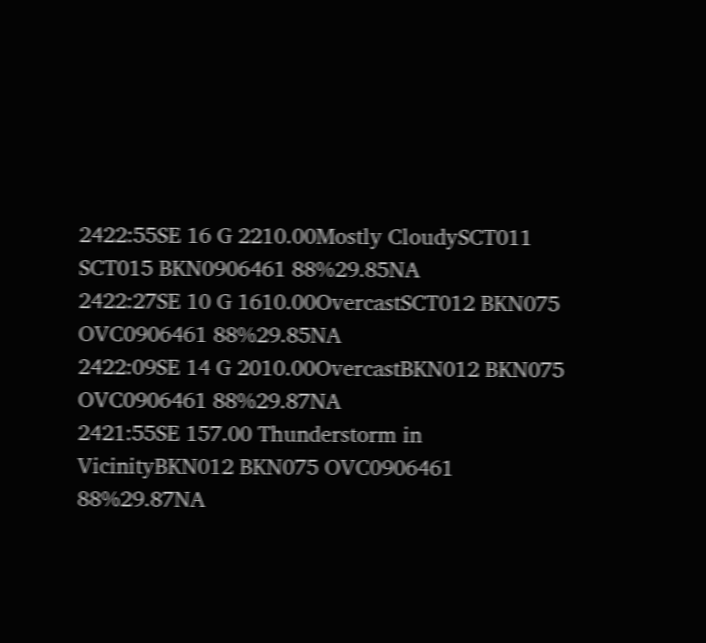2422:55SE 16 G 2210.00Mostly CloudySCT011 SCT015 BKN0906461 88%29.85NA
2422:27SE 10 G 1610.00OvercastSCT012 BKN075 OVC0906461 88%29.85NA
2422:09SE 14 G 2010.00OvercastBKN012 BKN075 OVC0906461 88%29.87NA
2421:55SE 157.00 Thunderstorm in VicinityBKN012 BKN075 OVC0906461 88%29.87NA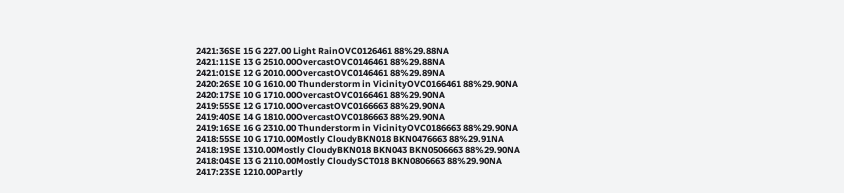2421:36SE 15 G 227.00 Light RainOVC0126461 88%29.88NA
2421:11SE 13 G 2510.00OvercastOVC0146461 88%29.88NA
2421:01SE 12 G 2010.00OvercastOVC0146461 88%29.89NA
2420:26SE 10 G 1610.00 Thunderstorm in VicinityOVC0166461 88%29.90NA
2420:17SE 10 G 1710.00OvercastOVC0166461 88%29.90NA
2419:55SE 12 G 1710.00OvercastOVC0166663 88%29.90NA
2419:40SE 14 G 1810.00OvercastOVC0186663 88%29.90NA
2419:16SE 16 G 2310.00 Thunderstorm in VicinityOVC0186663 88%29.90NA
2418:55SE 10 G 1710.00Mostly CloudyBKN018 BKN0476663 88%29.91NA
2418:19SE 1310.00Mostly CloudyBKN018 BKN043 BKN0506663 88%29.90NA
2418:04SE 13 G 2110.00Mostly CloudySCT018 BKN0806663 88%29.90NA
2417:23SE 1210.00Partly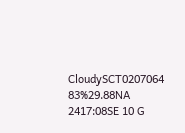CloudySCT0207064 83%29.88NA
2417:08SE 10 G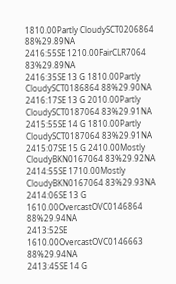1810.00Partly CloudySCT0206864 88%29.89NA
2416:55SE 1210.00FairCLR7064 83%29.89NA
2416:35SE 13 G 1810.00Partly CloudySCT0186864 88%29.90NA
2416:17SE 13 G 2010.00Partly CloudySCT0187064 83%29.91NA
2415:55SE 14 G 1810.00Partly CloudySCT0187064 83%29.91NA
2415:07SE 15 G 2410.00Mostly CloudyBKN0167064 83%29.92NA
2414:55SE 1710.00Mostly CloudyBKN0167064 83%29.93NA
2414:06SE 13 G 1610.00OvercastOVC0146864 88%29.94NA
2413:52SE 1610.00OvercastOVC0146663 88%29.94NA
2413:45SE 14 G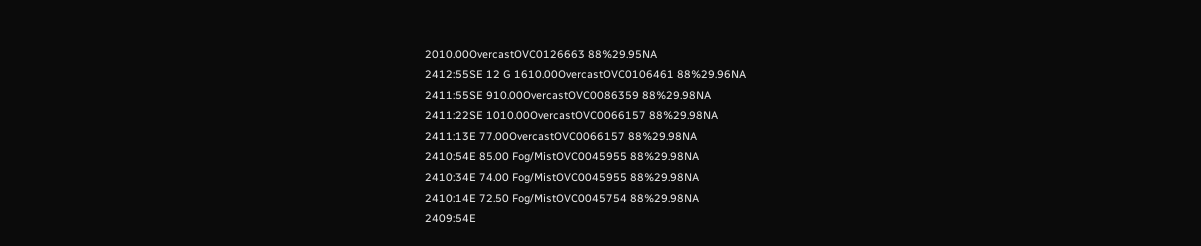2010.00OvercastOVC0126663 88%29.95NA
2412:55SE 12 G 1610.00OvercastOVC0106461 88%29.96NA
2411:55SE 910.00OvercastOVC0086359 88%29.98NA
2411:22SE 1010.00OvercastOVC0066157 88%29.98NA
2411:13E 77.00OvercastOVC0066157 88%29.98NA
2410:54E 85.00 Fog/MistOVC0045955 88%29.98NA
2410:34E 74.00 Fog/MistOVC0045955 88%29.98NA
2410:14E 72.50 Fog/MistOVC0045754 88%29.98NA
2409:54E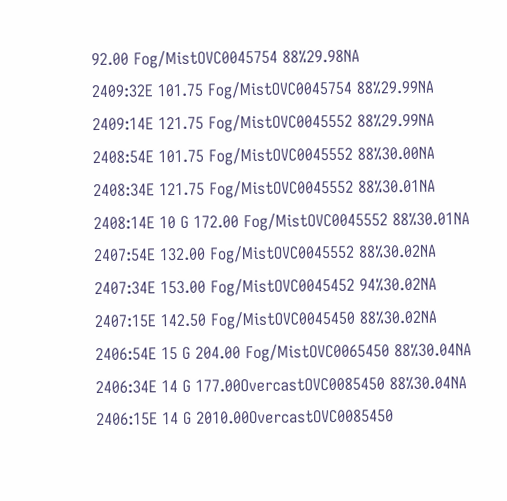92.00 Fog/MistOVC0045754 88%29.98NA
2409:32E 101.75 Fog/MistOVC0045754 88%29.99NA
2409:14E 121.75 Fog/MistOVC0045552 88%29.99NA
2408:54E 101.75 Fog/MistOVC0045552 88%30.00NA
2408:34E 121.75 Fog/MistOVC0045552 88%30.01NA
2408:14E 10 G 172.00 Fog/MistOVC0045552 88%30.01NA
2407:54E 132.00 Fog/MistOVC0045552 88%30.02NA
2407:34E 153.00 Fog/MistOVC0045452 94%30.02NA
2407:15E 142.50 Fog/MistOVC0045450 88%30.02NA
2406:54E 15 G 204.00 Fog/MistOVC0065450 88%30.04NA
2406:34E 14 G 177.00OvercastOVC0085450 88%30.04NA
2406:15E 14 G 2010.00OvercastOVC0085450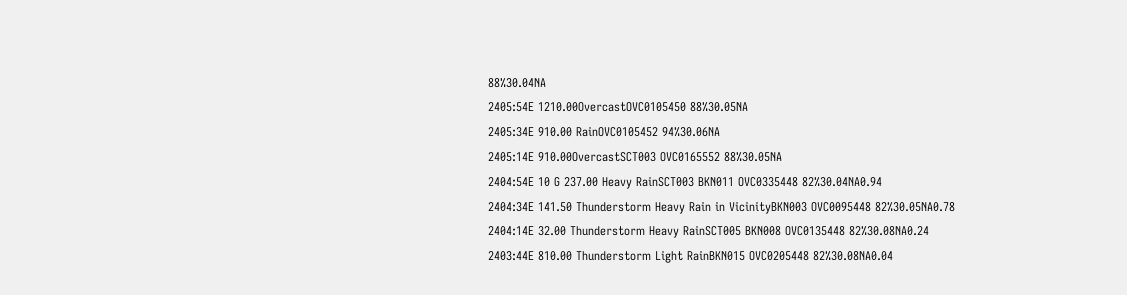88%30.04NA
2405:54E 1210.00OvercastOVC0105450 88%30.05NA
2405:34E 910.00 RainOVC0105452 94%30.06NA
2405:14E 910.00OvercastSCT003 OVC0165552 88%30.05NA
2404:54E 10 G 237.00 Heavy RainSCT003 BKN011 OVC0335448 82%30.04NA0.94
2404:34E 141.50 Thunderstorm Heavy Rain in VicinityBKN003 OVC0095448 82%30.05NA0.78
2404:14E 32.00 Thunderstorm Heavy RainSCT005 BKN008 OVC0135448 82%30.08NA0.24
2403:44E 810.00 Thunderstorm Light RainBKN015 OVC0205448 82%30.08NA0.04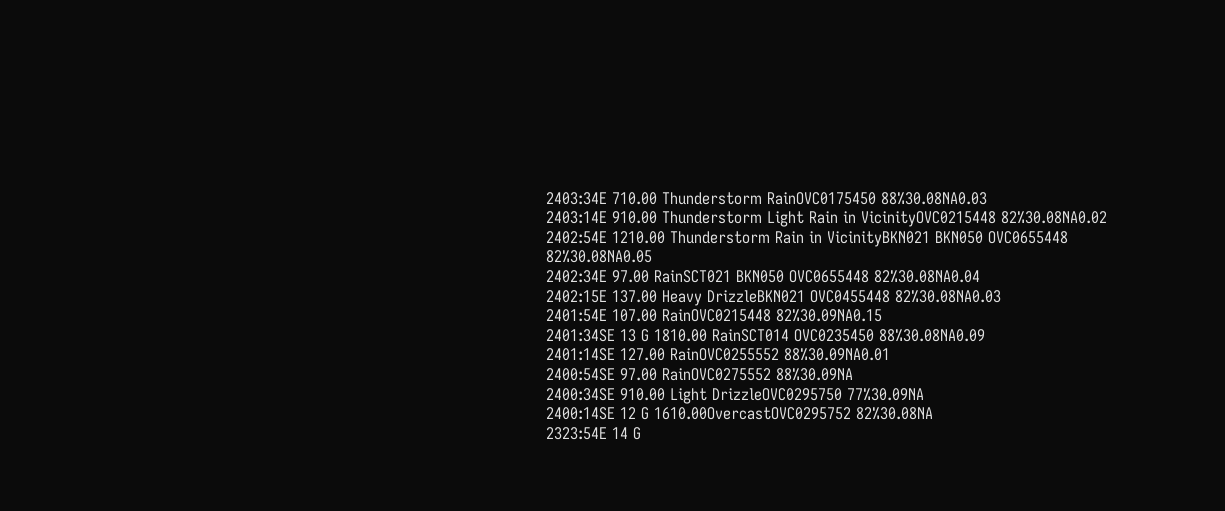2403:34E 710.00 Thunderstorm RainOVC0175450 88%30.08NA0.03
2403:14E 910.00 Thunderstorm Light Rain in VicinityOVC0215448 82%30.08NA0.02
2402:54E 1210.00 Thunderstorm Rain in VicinityBKN021 BKN050 OVC0655448 82%30.08NA0.05
2402:34E 97.00 RainSCT021 BKN050 OVC0655448 82%30.08NA0.04
2402:15E 137.00 Heavy DrizzleBKN021 OVC0455448 82%30.08NA0.03
2401:54E 107.00 RainOVC0215448 82%30.09NA0.15
2401:34SE 13 G 1810.00 RainSCT014 OVC0235450 88%30.08NA0.09
2401:14SE 127.00 RainOVC0255552 88%30.09NA0.01
2400:54SE 97.00 RainOVC0275552 88%30.09NA
2400:34SE 910.00 Light DrizzleOVC0295750 77%30.09NA
2400:14SE 12 G 1610.00OvercastOVC0295752 82%30.08NA
2323:54E 14 G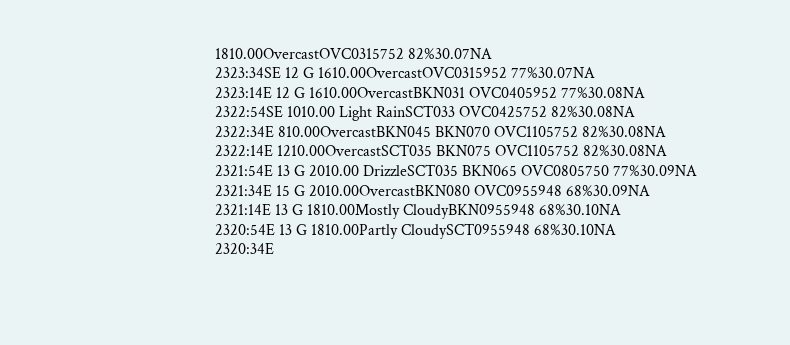1810.00OvercastOVC0315752 82%30.07NA
2323:34SE 12 G 1610.00OvercastOVC0315952 77%30.07NA
2323:14E 12 G 1610.00OvercastBKN031 OVC0405952 77%30.08NA
2322:54SE 1010.00 Light RainSCT033 OVC0425752 82%30.08NA
2322:34E 810.00OvercastBKN045 BKN070 OVC1105752 82%30.08NA
2322:14E 1210.00OvercastSCT035 BKN075 OVC1105752 82%30.08NA
2321:54E 13 G 2010.00 DrizzleSCT035 BKN065 OVC0805750 77%30.09NA
2321:34E 15 G 2010.00OvercastBKN080 OVC0955948 68%30.09NA
2321:14E 13 G 1810.00Mostly CloudyBKN0955948 68%30.10NA
2320:54E 13 G 1810.00Partly CloudySCT0955948 68%30.10NA
2320:34E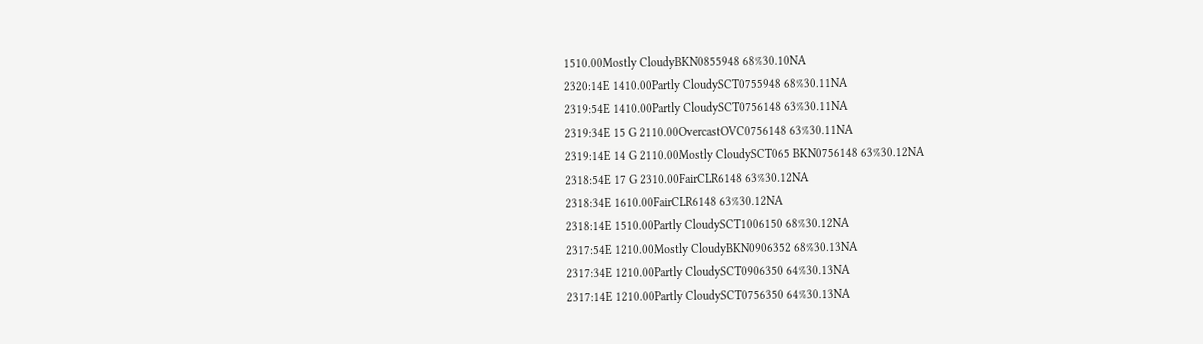1510.00Mostly CloudyBKN0855948 68%30.10NA
2320:14E 1410.00Partly CloudySCT0755948 68%30.11NA
2319:54E 1410.00Partly CloudySCT0756148 63%30.11NA
2319:34E 15 G 2110.00OvercastOVC0756148 63%30.11NA
2319:14E 14 G 2110.00Mostly CloudySCT065 BKN0756148 63%30.12NA
2318:54E 17 G 2310.00FairCLR6148 63%30.12NA
2318:34E 1610.00FairCLR6148 63%30.12NA
2318:14E 1510.00Partly CloudySCT1006150 68%30.12NA
2317:54E 1210.00Mostly CloudyBKN0906352 68%30.13NA
2317:34E 1210.00Partly CloudySCT0906350 64%30.13NA
2317:14E 1210.00Partly CloudySCT0756350 64%30.13NA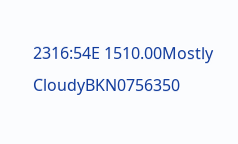2316:54E 1510.00Mostly CloudyBKN0756350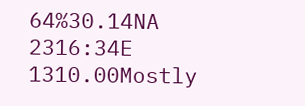64%30.14NA
2316:34E 1310.00Mostly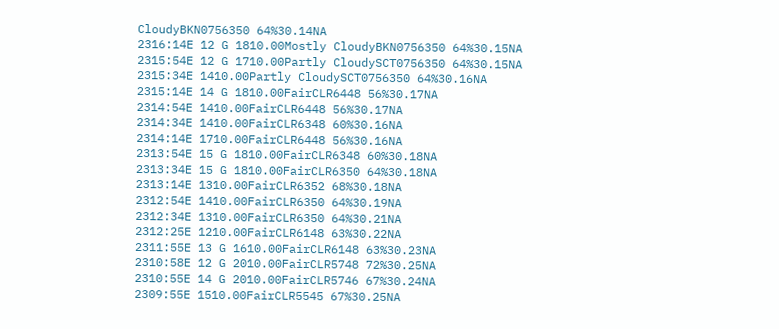CloudyBKN0756350 64%30.14NA
2316:14E 12 G 1810.00Mostly CloudyBKN0756350 64%30.15NA
2315:54E 12 G 1710.00Partly CloudySCT0756350 64%30.15NA
2315:34E 1410.00Partly CloudySCT0756350 64%30.16NA
2315:14E 14 G 1810.00FairCLR6448 56%30.17NA
2314:54E 1410.00FairCLR6448 56%30.17NA
2314:34E 1410.00FairCLR6348 60%30.16NA
2314:14E 1710.00FairCLR6448 56%30.16NA
2313:54E 15 G 1810.00FairCLR6348 60%30.18NA
2313:34E 15 G 1810.00FairCLR6350 64%30.18NA
2313:14E 1310.00FairCLR6352 68%30.18NA
2312:54E 1410.00FairCLR6350 64%30.19NA
2312:34E 1310.00FairCLR6350 64%30.21NA
2312:25E 1210.00FairCLR6148 63%30.22NA
2311:55E 13 G 1610.00FairCLR6148 63%30.23NA
2310:58E 12 G 2010.00FairCLR5748 72%30.25NA
2310:55E 14 G 2010.00FairCLR5746 67%30.24NA
2309:55E 1510.00FairCLR5545 67%30.25NA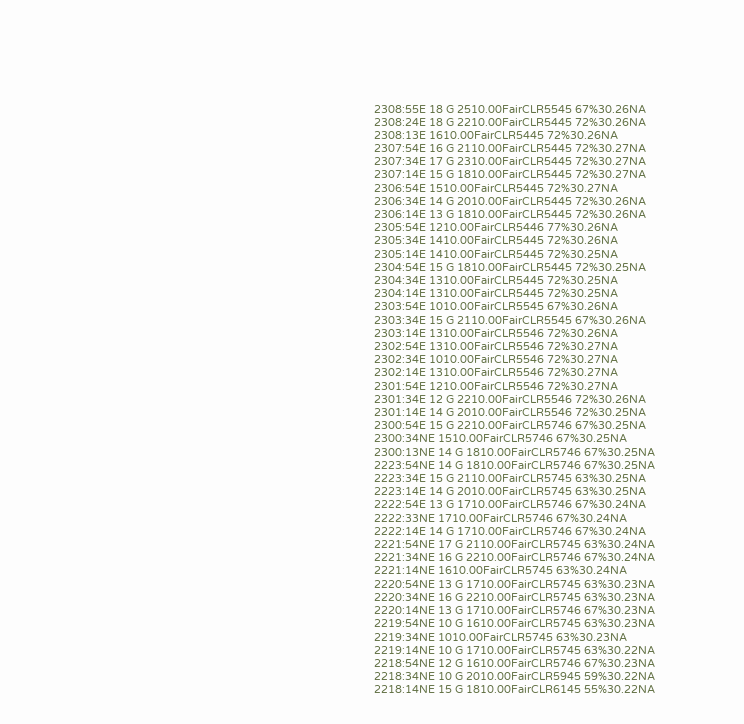2308:55E 18 G 2510.00FairCLR5545 67%30.26NA
2308:24E 18 G 2210.00FairCLR5445 72%30.26NA
2308:13E 1610.00FairCLR5445 72%30.26NA
2307:54E 16 G 2110.00FairCLR5445 72%30.27NA
2307:34E 17 G 2310.00FairCLR5445 72%30.27NA
2307:14E 15 G 1810.00FairCLR5445 72%30.27NA
2306:54E 1510.00FairCLR5445 72%30.27NA
2306:34E 14 G 2010.00FairCLR5445 72%30.26NA
2306:14E 13 G 1810.00FairCLR5445 72%30.26NA
2305:54E 1210.00FairCLR5446 77%30.26NA
2305:34E 1410.00FairCLR5445 72%30.26NA
2305:14E 1410.00FairCLR5445 72%30.25NA
2304:54E 15 G 1810.00FairCLR5445 72%30.25NA
2304:34E 1310.00FairCLR5445 72%30.25NA
2304:14E 1310.00FairCLR5445 72%30.25NA
2303:54E 1010.00FairCLR5545 67%30.26NA
2303:34E 15 G 2110.00FairCLR5545 67%30.26NA
2303:14E 1310.00FairCLR5546 72%30.26NA
2302:54E 1310.00FairCLR5546 72%30.27NA
2302:34E 1010.00FairCLR5546 72%30.27NA
2302:14E 1310.00FairCLR5546 72%30.27NA
2301:54E 1210.00FairCLR5546 72%30.27NA
2301:34E 12 G 2210.00FairCLR5546 72%30.26NA
2301:14E 14 G 2010.00FairCLR5546 72%30.25NA
2300:54E 15 G 2210.00FairCLR5746 67%30.25NA
2300:34NE 1510.00FairCLR5746 67%30.25NA
2300:13NE 14 G 1810.00FairCLR5746 67%30.25NA
2223:54NE 14 G 1810.00FairCLR5746 67%30.25NA
2223:34E 15 G 2110.00FairCLR5745 63%30.25NA
2223:14E 14 G 2010.00FairCLR5745 63%30.25NA
2222:54E 13 G 1710.00FairCLR5746 67%30.24NA
2222:33NE 1710.00FairCLR5746 67%30.24NA
2222:14E 14 G 1710.00FairCLR5746 67%30.24NA
2221:54NE 17 G 2110.00FairCLR5745 63%30.24NA
2221:34NE 16 G 2210.00FairCLR5746 67%30.24NA
2221:14NE 1610.00FairCLR5745 63%30.24NA
2220:54NE 13 G 1710.00FairCLR5745 63%30.23NA
2220:34NE 16 G 2210.00FairCLR5745 63%30.23NA
2220:14NE 13 G 1710.00FairCLR5746 67%30.23NA
2219:54NE 10 G 1610.00FairCLR5745 63%30.23NA
2219:34NE 1010.00FairCLR5745 63%30.23NA
2219:14NE 10 G 1710.00FairCLR5745 63%30.22NA
2218:54NE 12 G 1610.00FairCLR5746 67%30.23NA
2218:34NE 10 G 2010.00FairCLR5945 59%30.22NA
2218:14NE 15 G 1810.00FairCLR6145 55%30.22NA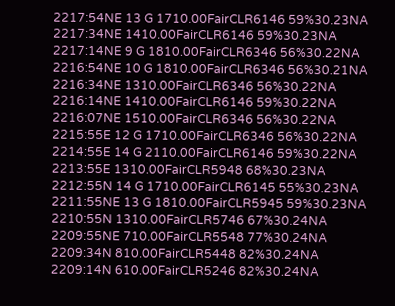2217:54NE 13 G 1710.00FairCLR6146 59%30.23NA
2217:34NE 1410.00FairCLR6146 59%30.23NA
2217:14NE 9 G 1810.00FairCLR6346 56%30.22NA
2216:54NE 10 G 1810.00FairCLR6346 56%30.21NA
2216:34NE 1310.00FairCLR6346 56%30.22NA
2216:14NE 1410.00FairCLR6146 59%30.22NA
2216:07NE 1510.00FairCLR6346 56%30.22NA
2215:55E 12 G 1710.00FairCLR6346 56%30.22NA
2214:55E 14 G 2110.00FairCLR6146 59%30.22NA
2213:55E 1310.00FairCLR5948 68%30.23NA
2212:55N 14 G 1710.00FairCLR6145 55%30.23NA
2211:55NE 13 G 1810.00FairCLR5945 59%30.23NA
2210:55N 1310.00FairCLR5746 67%30.24NA
2209:55NE 710.00FairCLR5548 77%30.24NA
2209:34N 810.00FairCLR5448 82%30.24NA
2209:14N 610.00FairCLR5246 82%30.24NA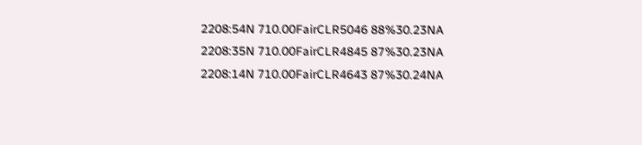2208:54N 710.00FairCLR5046 88%30.23NA
2208:35N 710.00FairCLR4845 87%30.23NA
2208:14N 710.00FairCLR4643 87%30.24NA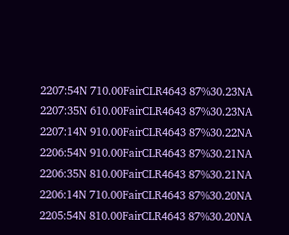2207:54N 710.00FairCLR4643 87%30.23NA
2207:35N 610.00FairCLR4643 87%30.23NA
2207:14N 910.00FairCLR4643 87%30.22NA
2206:54N 910.00FairCLR4643 87%30.21NA
2206:35N 810.00FairCLR4643 87%30.21NA
2206:14N 710.00FairCLR4643 87%30.20NA
2205:54N 810.00FairCLR4643 87%30.20NA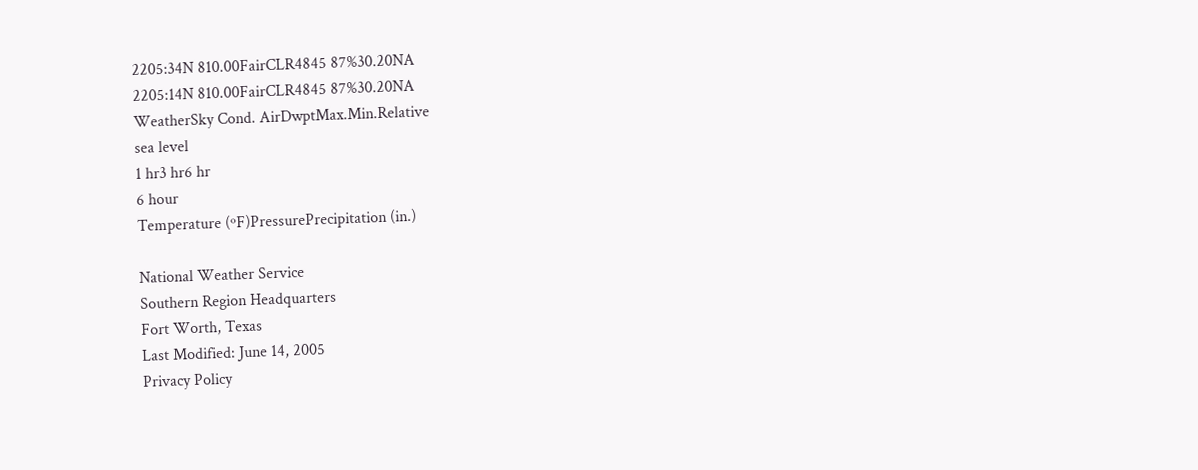2205:34N 810.00FairCLR4845 87%30.20NA
2205:14N 810.00FairCLR4845 87%30.20NA
WeatherSky Cond. AirDwptMax.Min.Relative
sea level
1 hr3 hr6 hr
6 hour
Temperature (ºF)PressurePrecipitation (in.)

National Weather Service
Southern Region Headquarters
Fort Worth, Texas
Last Modified: June 14, 2005
Privacy Policy